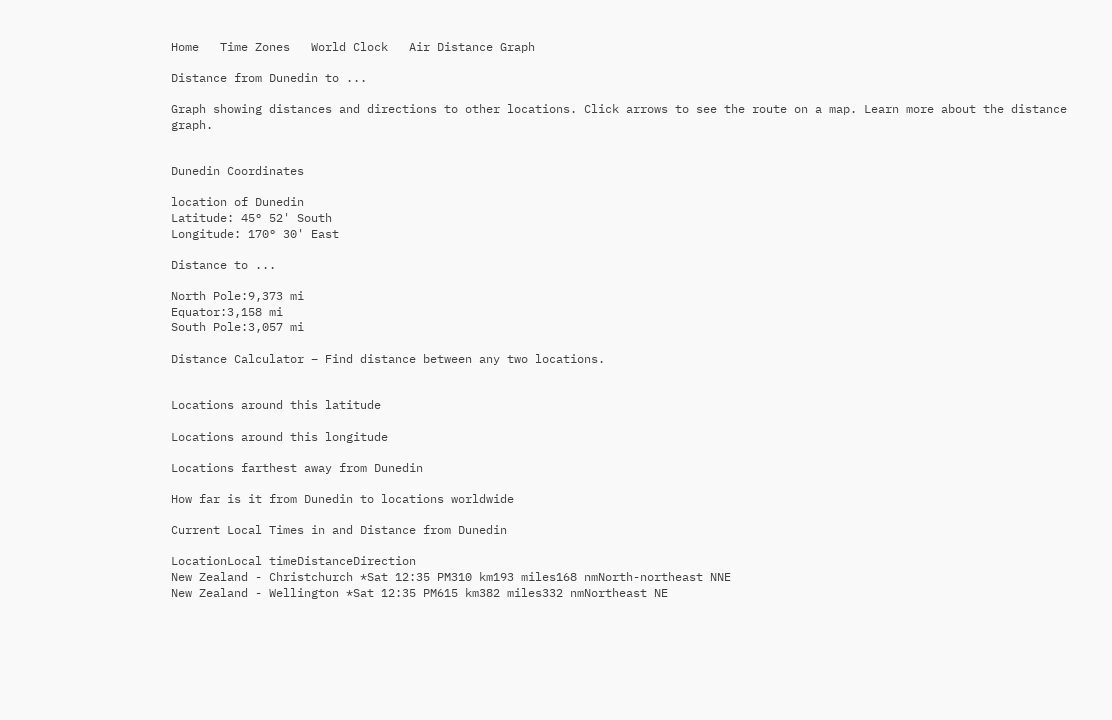Home   Time Zones   World Clock   Air Distance Graph

Distance from Dunedin to ...

Graph showing distances and directions to other locations. Click arrows to see the route on a map. Learn more about the distance graph.


Dunedin Coordinates

location of Dunedin
Latitude: 45° 52' South
Longitude: 170° 30' East

Distance to ...

North Pole:9,373 mi
Equator:3,158 mi
South Pole:3,057 mi

Distance Calculator – Find distance between any two locations.


Locations around this latitude

Locations around this longitude

Locations farthest away from Dunedin

How far is it from Dunedin to locations worldwide

Current Local Times in and Distance from Dunedin

LocationLocal timeDistanceDirection
New Zealand - Christchurch *Sat 12:35 PM310 km193 miles168 nmNorth-northeast NNE
New Zealand - Wellington *Sat 12:35 PM615 km382 miles332 nmNortheast NE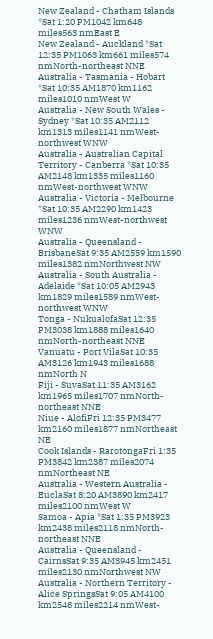New Zealand - Chatham Islands *Sat 1:20 PM1042 km648 miles563 nmEast E
New Zealand - Auckland *Sat 12:35 PM1063 km661 miles574 nmNorth-northeast NNE
Australia - Tasmania - Hobart *Sat 10:35 AM1870 km1162 miles1010 nmWest W
Australia - New South Wales - Sydney *Sat 10:35 AM2112 km1313 miles1141 nmWest-northwest WNW
Australia - Australian Capital Territory - Canberra *Sat 10:35 AM2148 km1335 miles1160 nmWest-northwest WNW
Australia - Victoria - Melbourne *Sat 10:35 AM2290 km1423 miles1236 nmWest-northwest WNW
Australia - Queensland - BrisbaneSat 9:35 AM2559 km1590 miles1382 nmNorthwest NW
Australia - South Australia - Adelaide *Sat 10:05 AM2943 km1829 miles1589 nmWest-northwest WNW
Tonga - NukualofaSat 12:35 PM3038 km1888 miles1640 nmNorth-northeast NNE
Vanuatu - Port VilaSat 10:35 AM3126 km1943 miles1688 nmNorth N
Fiji - SuvaSat 11:35 AM3162 km1965 miles1707 nmNorth-northeast NNE
Niue - AlofiFri 12:35 PM3477 km2160 miles1877 nmNortheast NE
Cook Islands - RarotongaFri 1:35 PM3842 km2387 miles2074 nmNortheast NE
Australia - Western Australia - EuclaSat 8:20 AM3890 km2417 miles2100 nmWest W
Samoa - Apia *Sat 1:35 PM3923 km2438 miles2118 nmNorth-northeast NNE
Australia - Queensland - CairnsSat 9:35 AM3945 km2451 miles2130 nmNorthwest NW
Australia - Northern Territory - Alice SpringsSat 9:05 AM4100 km2548 miles2214 nmWest-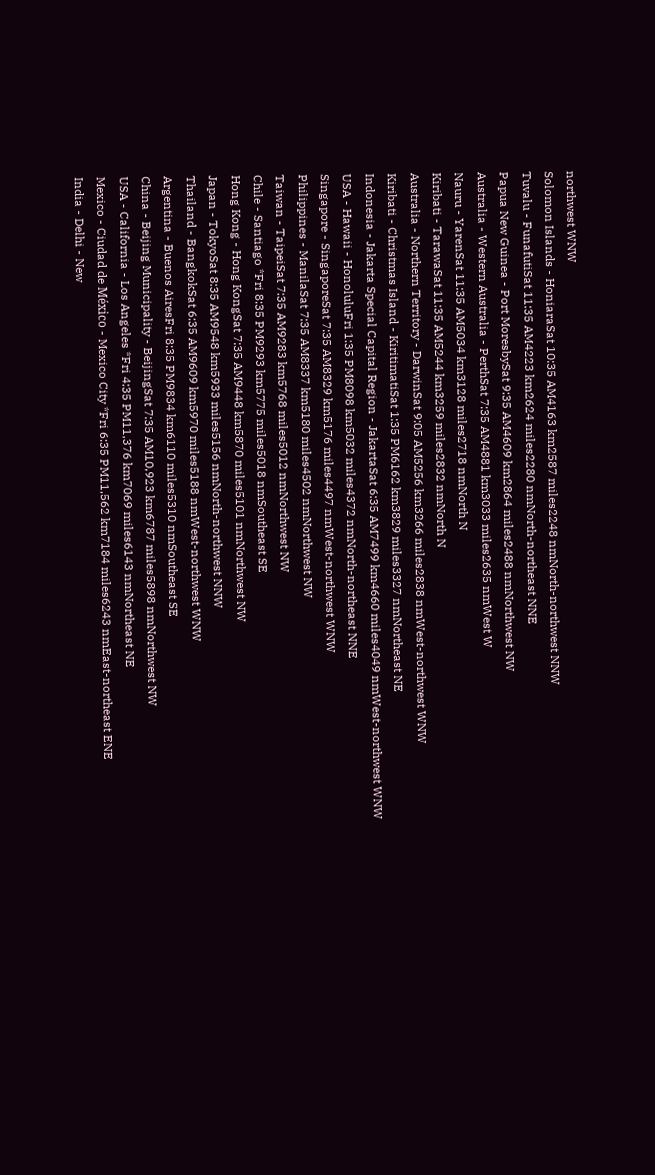northwest WNW
Solomon Islands - HoniaraSat 10:35 AM4163 km2587 miles2248 nmNorth-northwest NNW
Tuvalu - FunafutiSat 11:35 AM4223 km2624 miles2280 nmNorth-northeast NNE
Papua New Guinea - Port MoresbySat 9:35 AM4609 km2864 miles2488 nmNorthwest NW
Australia - Western Australia - PerthSat 7:35 AM4881 km3033 miles2635 nmWest W
Nauru - YarenSat 11:35 AM5034 km3128 miles2718 nmNorth N
Kiribati - TarawaSat 11:35 AM5244 km3259 miles2832 nmNorth N
Australia - Northern Territory - DarwinSat 9:05 AM5256 km3266 miles2838 nmWest-northwest WNW
Kiribati - Christmas Island - KiritimatiSat 1:35 PM6162 km3829 miles3327 nmNortheast NE
Indonesia - Jakarta Special Capital Region - JakartaSat 6:35 AM7499 km4660 miles4049 nmWest-northwest WNW
USA - Hawaii - HonoluluFri 1:35 PM8098 km5032 miles4372 nmNorth-northeast NNE
Singapore - SingaporeSat 7:35 AM8329 km5176 miles4497 nmWest-northwest WNW
Philippines - ManilaSat 7:35 AM8337 km5180 miles4502 nmNorthwest NW
Taiwan - TaipeiSat 7:35 AM9283 km5768 miles5012 nmNorthwest NW
Chile - Santiago *Fri 8:35 PM9293 km5775 miles5018 nmSoutheast SE
Hong Kong - Hong KongSat 7:35 AM9448 km5870 miles5101 nmNorthwest NW
Japan - TokyoSat 8:35 AM9548 km5933 miles5156 nmNorth-northwest NNW
Thailand - BangkokSat 6:35 AM9609 km5970 miles5188 nmWest-northwest WNW
Argentina - Buenos AiresFri 8:35 PM9834 km6110 miles5310 nmSoutheast SE
China - Beijing Municipality - BeijingSat 7:35 AM10,923 km6787 miles5898 nmNorthwest NW
USA - California - Los Angeles *Fri 4:35 PM11,376 km7069 miles6143 nmNortheast NE
Mexico - Ciudad de México - Mexico City *Fri 6:35 PM11,562 km7184 miles6243 nmEast-northeast ENE
India - Delhi - New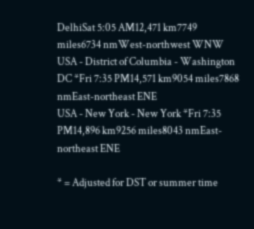DelhiSat 5:05 AM12,471 km7749 miles6734 nmWest-northwest WNW
USA - District of Columbia - Washington DC *Fri 7:35 PM14,571 km9054 miles7868 nmEast-northeast ENE
USA - New York - New York *Fri 7:35 PM14,896 km9256 miles8043 nmEast-northeast ENE

* = Adjusted for DST or summer time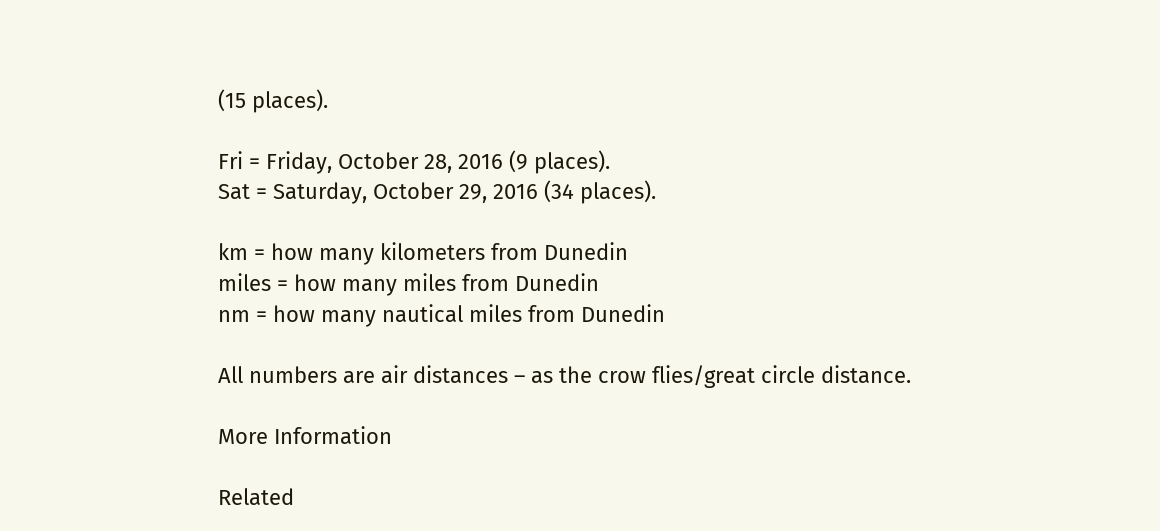(15 places).

Fri = Friday, October 28, 2016 (9 places).
Sat = Saturday, October 29, 2016 (34 places).

km = how many kilometers from Dunedin
miles = how many miles from Dunedin
nm = how many nautical miles from Dunedin

All numbers are air distances – as the crow flies/great circle distance.

More Information

Related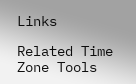Links

Related Time Zone Tools